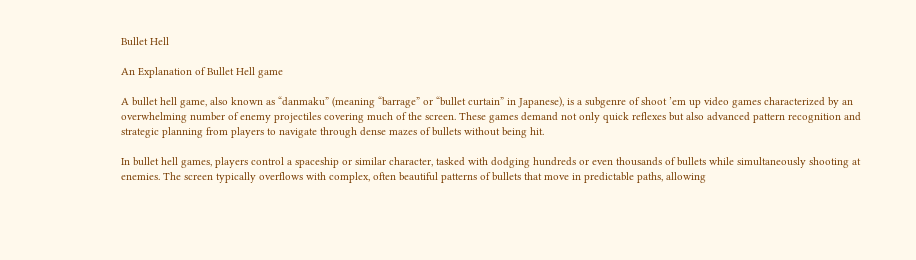Bullet Hell

An Explanation of Bullet Hell game

A bullet hell game, also known as “danmaku” (meaning “barrage” or “bullet curtain” in Japanese), is a subgenre of shoot ’em up video games characterized by an overwhelming number of enemy projectiles covering much of the screen. These games demand not only quick reflexes but also advanced pattern recognition and strategic planning from players to navigate through dense mazes of bullets without being hit.

In bullet hell games, players control a spaceship or similar character, tasked with dodging hundreds or even thousands of bullets while simultaneously shooting at enemies. The screen typically overflows with complex, often beautiful patterns of bullets that move in predictable paths, allowing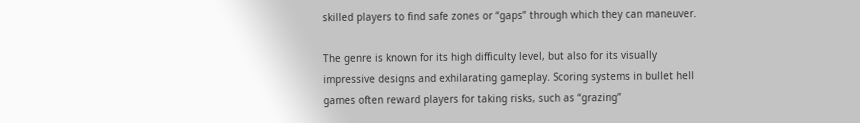skilled players to find safe zones or “gaps” through which they can maneuver.

The genre is known for its high difficulty level, but also for its visually impressive designs and exhilarating gameplay. Scoring systems in bullet hell games often reward players for taking risks, such as “grazing”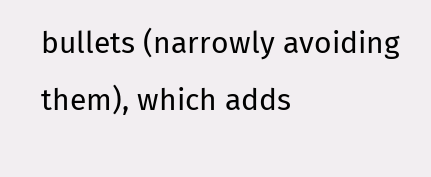bullets (narrowly avoiding them), which adds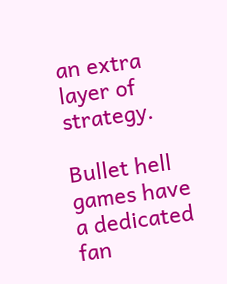an extra layer of strategy.

Bullet hell games have a dedicated fan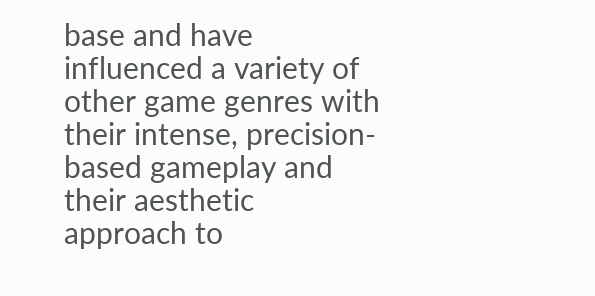base and have influenced a variety of other game genres with their intense, precision-based gameplay and their aesthetic approach to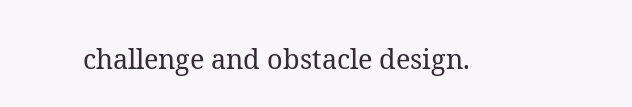challenge and obstacle design.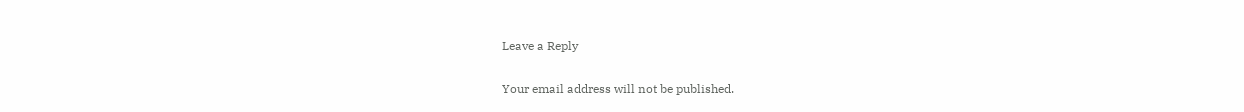Leave a Reply

Your email address will not be published.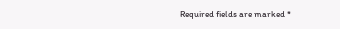Required fields are marked *